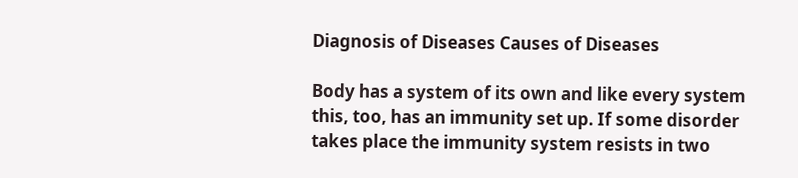Diagnosis of Diseases Causes of Diseases

Body has a system of its own and like every system this, too, has an immunity set up. If some disorder takes place the immunity system resists in two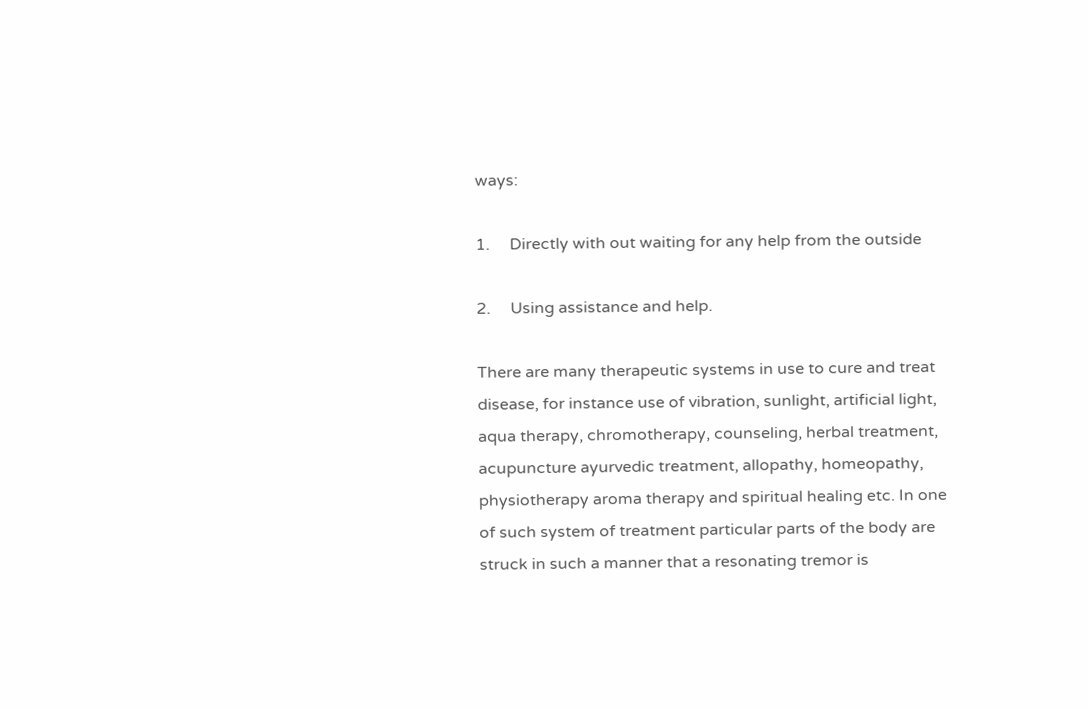ways:

1.     Directly with out waiting for any help from the outside

2.     Using assistance and help.

There are many therapeutic systems in use to cure and treat disease, for instance use of vibration, sunlight, artificial light, aqua therapy, chromotherapy, counseling, herbal treatment, acupuncture ayurvedic treatment, allopathy, homeopathy, physiotherapy aroma therapy and spiritual healing etc. In one of such system of treatment particular parts of the body are struck in such a manner that a resonating tremor is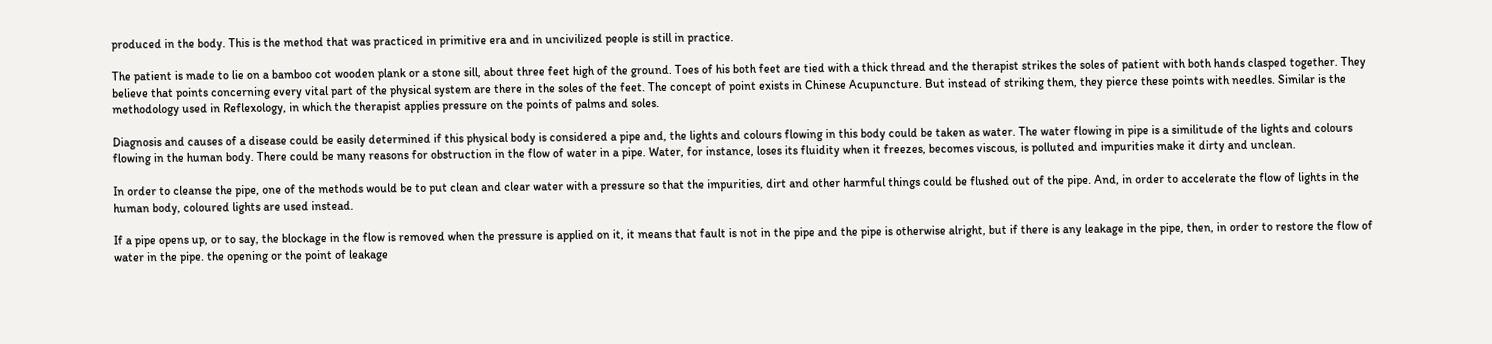produced in the body. This is the method that was practiced in primitive era and in uncivilized people is still in practice.

The patient is made to lie on a bamboo cot wooden plank or a stone sill, about three feet high of the ground. Toes of his both feet are tied with a thick thread and the therapist strikes the soles of patient with both hands clasped together. They believe that points concerning every vital part of the physical system are there in the soles of the feet. The concept of point exists in Chinese Acupuncture. But instead of striking them, they pierce these points with needles. Similar is the methodology used in Reflexology, in which the therapist applies pressure on the points of palms and soles.

Diagnosis and causes of a disease could be easily determined if this physical body is considered a pipe and, the lights and colours flowing in this body could be taken as water. The water flowing in pipe is a similitude of the lights and colours flowing in the human body. There could be many reasons for obstruction in the flow of water in a pipe. Water, for instance, loses its fluidity when it freezes, becomes viscous, is polluted and impurities make it dirty and unclean.

In order to cleanse the pipe, one of the methods would be to put clean and clear water with a pressure so that the impurities, dirt and other harmful things could be flushed out of the pipe. And, in order to accelerate the flow of lights in the human body, coloured lights are used instead.

If a pipe opens up, or to say, the blockage in the flow is removed when the pressure is applied on it, it means that fault is not in the pipe and the pipe is otherwise alright, but if there is any leakage in the pipe, then, in order to restore the flow of water in the pipe. the opening or the point of leakage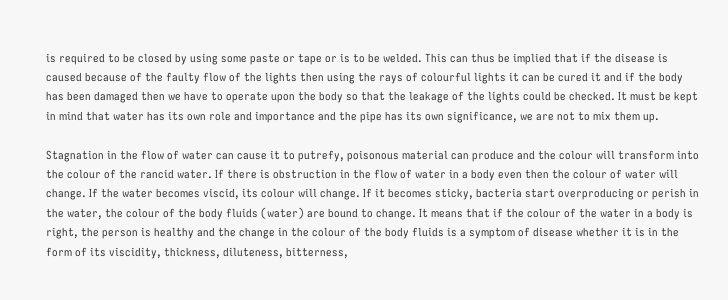is required to be closed by using some paste or tape or is to be welded. This can thus be implied that if the disease is caused because of the faulty flow of the lights then using the rays of colourful lights it can be cured it and if the body has been damaged then we have to operate upon the body so that the leakage of the lights could be checked. It must be kept in mind that water has its own role and importance and the pipe has its own significance, we are not to mix them up.

Stagnation in the flow of water can cause it to putrefy, poisonous material can produce and the colour will transform into the colour of the rancid water. If there is obstruction in the flow of water in a body even then the colour of water will change. If the water becomes viscid, its colour will change. If it becomes sticky, bacteria start overproducing or perish in the water, the colour of the body fluids (water) are bound to change. It means that if the colour of the water in a body is right, the person is healthy and the change in the colour of the body fluids is a symptom of disease whether it is in the form of its viscidity, thickness, diluteness, bitterness,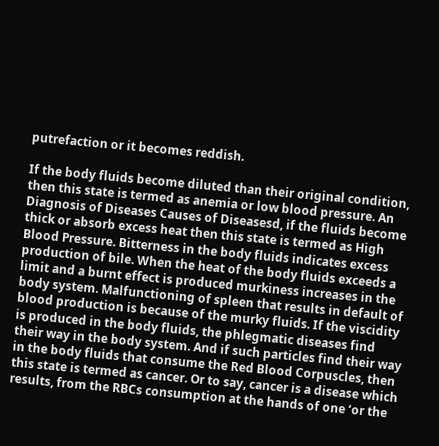putrefaction or it becomes reddish.

If the body fluids become diluted than their original condition, then this state is termed as anemia or low blood pressure. An Diagnosis of Diseases Causes of Diseasesd, if the fluids become thick or absorb excess heat then this state is termed as High Blood Pressure. Bitterness in the body fluids indicates excess production of bile. When the heat of the body fluids exceeds a limit and a burnt effect is produced murkiness increases in the body system. Malfunctioning of spleen that results in default of blood production is because of the murky fluids. If the viscidity is produced in the body fluids, the phlegmatic diseases find their way in the body system. And if such particles find their way in the body fluids that consume the Red Blood Corpuscles, then this state is termed as cancer. Or to say, cancer is a disease which results, from the RBCs consumption at the hands of one ‘or the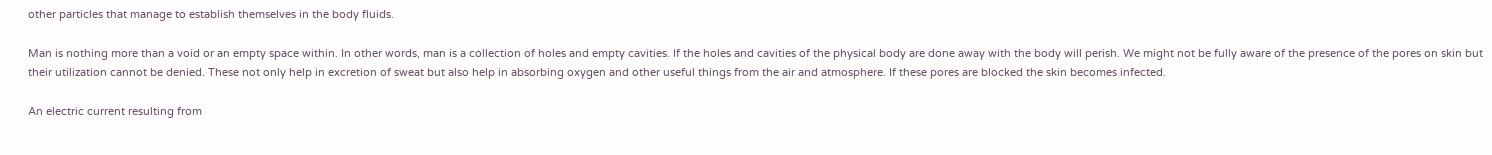other particles that manage to establish themselves in the body fluids.

Man is nothing more than a void or an empty space within. In other words, man is a collection of holes and empty cavities. If the holes and cavities of the physical body are done away with the body will perish. We might not be fully aware of the presence of the pores on skin but their utilization cannot be denied. These not only help in excretion of sweat but also help in absorbing oxygen and other useful things from the air and atmosphere. If these pores are blocked the skin becomes infected.

An electric current resulting from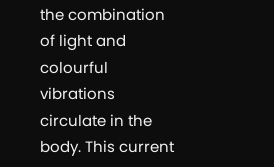the combination of light and colourful vibrations circulate in the body. This current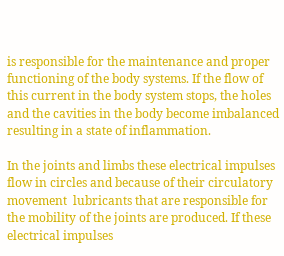is responsible for the maintenance and proper functioning of the body systems. If the flow of this current in the body system stops, the holes and the cavities in the body become imbalanced resulting in a state of inflammation.

In the joints and limbs these electrical impulses flow in circles and because of their circulatory movement  lubricants that are responsible for the mobility of the joints are produced. If these electrical impulses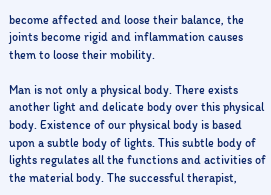become affected and loose their balance, the joints become rigid and inflammation causes them to loose their mobility.

Man is not only a physical body. There exists another light and delicate body over this physical body. Existence of our physical body is based upon a subtle body of lights. This subtle body of lights regulates all the functions and activities of the material body. The successful therapist,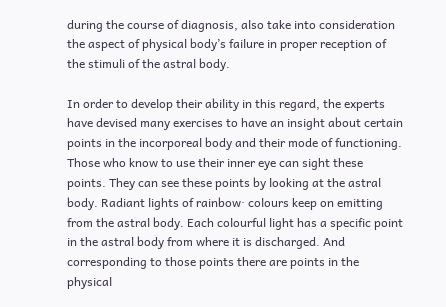during the course of diagnosis, also take into consideration the aspect of physical body’s failure in proper reception of the stimuli of the astral body.

In order to develop their ability in this regard, the experts have devised many exercises to have an insight about certain points in the incorporeal body and their mode of functioning. Those who know to use their inner eye can sight these points. They can see these points by looking at the astral body. Radiant lights of rainbow· colours keep on emitting from the astral body. Each colourful light has a specific point in the astral body from where it is discharged. And corresponding to those points there are points in the physical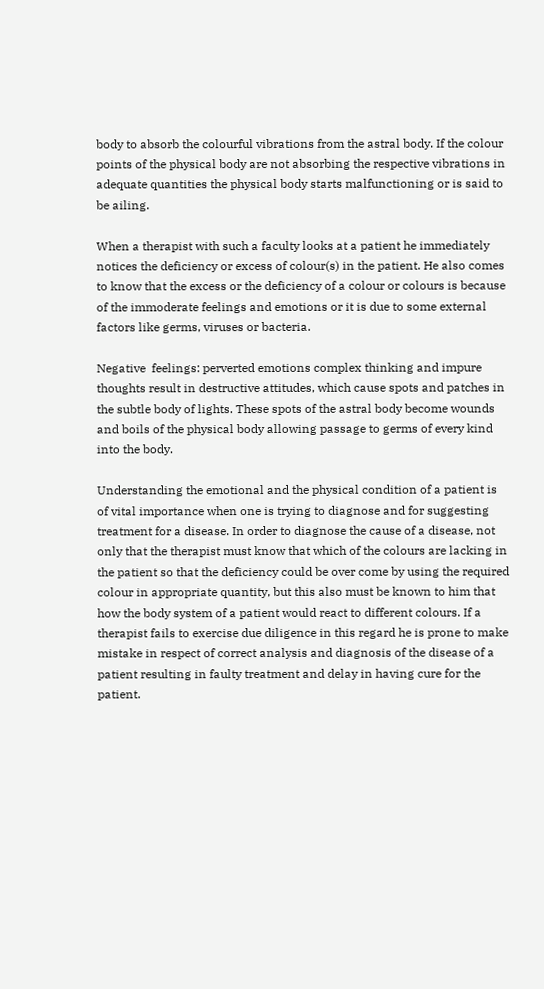body to absorb the colourful vibrations from the astral body. If the colour points of the physical body are not absorbing the respective vibrations in adequate quantities the physical body starts malfunctioning or is said to be ailing.

When a therapist with such a faculty looks at a patient he immediately notices the deficiency or excess of colour(s) in the patient. He also comes to know that the excess or the deficiency of a colour or colours is because of the immoderate feelings and emotions or it is due to some external factors like germs, viruses or bacteria.

Negative  feelings: perverted emotions complex thinking and impure thoughts result in destructive attitudes, which cause spots and patches in the subtle body of lights. These spots of the astral body become wounds and boils of the physical body allowing passage to germs of every kind into the body.

Understanding the emotional and the physical condition of a patient is of vital importance when one is trying to diagnose and for suggesting treatment for a disease. In order to diagnose the cause of a disease, not only that the therapist must know that which of the colours are lacking in the patient so that the deficiency could be over come by using the required colour in appropriate quantity, but this also must be known to him that how the body system of a patient would react to different colours. If a therapist fails to exercise due diligence in this regard he is prone to make mistake in respect of correct analysis and diagnosis of the disease of a patient resulting in faulty treatment and delay in having cure for the patient.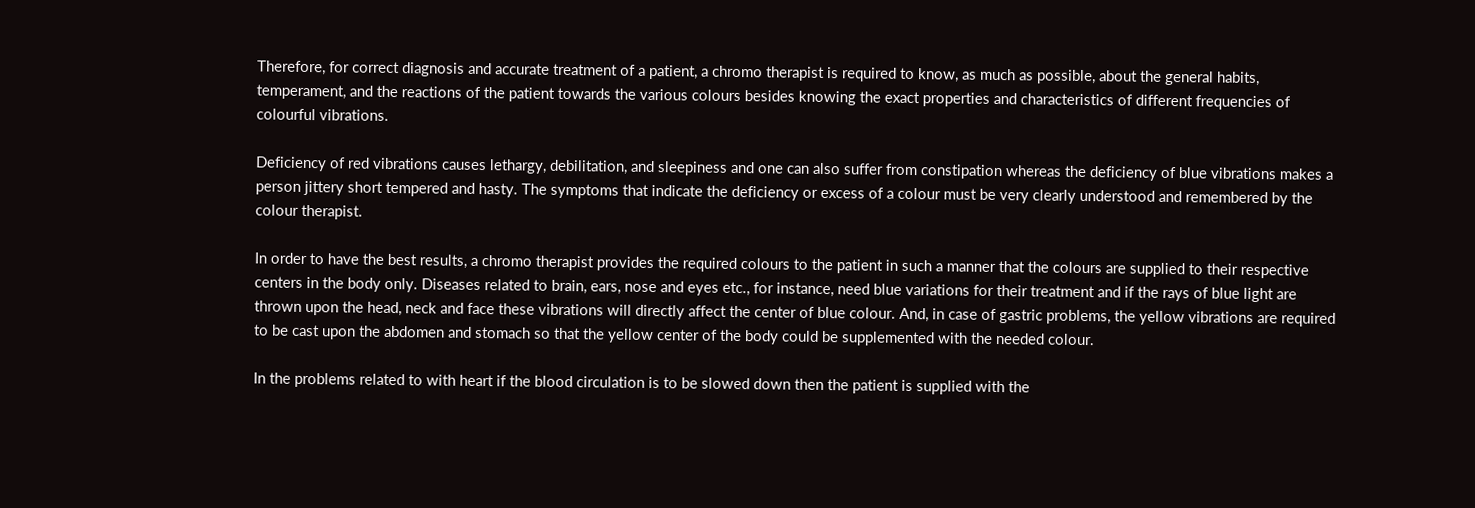Therefore, for correct diagnosis and accurate treatment of a patient, a chromo therapist is required to know, as much as possible, about the general habits, temperament, and the reactions of the patient towards the various colours besides knowing the exact properties and characteristics of different frequencies of colourful vibrations.

Deficiency of red vibrations causes lethargy, debilitation, and sleepiness and one can also suffer from constipation whereas the deficiency of blue vibrations makes a person jittery short tempered and hasty. The symptoms that indicate the deficiency or excess of a colour must be very clearly understood and remembered by the colour therapist.

In order to have the best results, a chromo therapist provides the required colours to the patient in such a manner that the colours are supplied to their respective centers in the body only. Diseases related to brain, ears, nose and eyes etc., for instance, need blue variations for their treatment and if the rays of blue light are thrown upon the head, neck and face these vibrations will directly affect the center of blue colour. And, in case of gastric problems, the yellow vibrations are required to be cast upon the abdomen and stomach so that the yellow center of the body could be supplemented with the needed colour.

In the problems related to with heart if the blood circulation is to be slowed down then the patient is supplied with the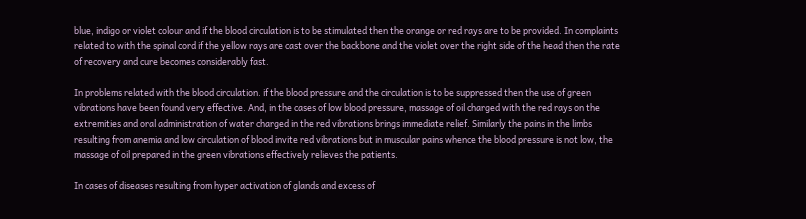blue, indigo or violet colour and if the blood circulation is to be stimulated then the orange or red rays are to be provided. In complaints related to with the spinal cord if the yellow rays are cast over the backbone and the violet over the right side of the head then the rate of recovery and cure becomes considerably fast.

In problems related with the blood circulation. if the blood pressure and the circulation is to be suppressed then the use of green vibrations have been found very effective. And, in the cases of low blood pressure, massage of oil charged with the red rays on the extremities and oral administration of water charged in the red vibrations brings immediate relief. Similarly the pains in the limbs resulting from anemia and low circulation of blood invite red vibrations but in muscular pains whence the blood pressure is not low, the massage of oil prepared in the green vibrations effectively relieves the patients.

In cases of diseases resulting from hyper activation of glands and excess of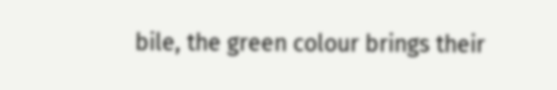bile, the green colour brings their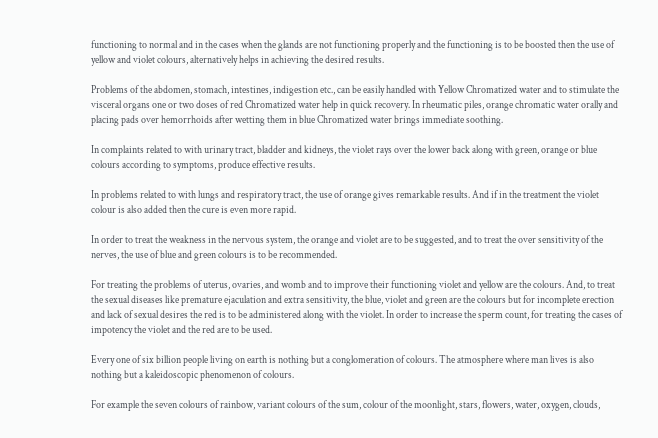functioning to normal and in the cases when the glands are not functioning properly and the functioning is to be boosted then the use of yellow and violet colours, alternatively helps in achieving the desired results.

Problems of the abdomen, stomach, intestines, indigestion etc., can be easily handled with Yellow Chromatized water and to stimulate the visceral organs one or two doses of red Chromatized water help in quick recovery. In rheumatic piles, orange chromatic water orally and placing pads over hemorrhoids after wetting them in blue Chromatized water brings immediate soothing.

In complaints related to with urinary tract, bladder and kidneys, the violet rays over the lower back along with green, orange or blue colours according to symptoms, produce effective results.

In problems related to with lungs and respiratory tract, the use of orange gives remarkable results. And if in the treatment the violet colour is also added then the cure is even more rapid.

In order to treat the weakness in the nervous system, the orange and violet are to be suggested, and to treat the over sensitivity of the nerves, the use of blue and green colours is to be recommended.

For treating the problems of uterus, ovaries, and womb and to improve their functioning violet and yellow are the colours. And, to treat the sexual diseases like premature ejaculation and extra sensitivity, the blue, violet and green are the colours but for incomplete erection and lack of sexual desires the red is to be administered along with the violet. In order to increase the sperm count, for treating the cases of impotency the violet and the red are to be used.

Every one of six billion people living on earth is nothing but a conglomeration of colours. The atmosphere where man lives is also nothing but a kaleidoscopic phenomenon of colours.

For example the seven colours of rainbow, variant colours of the sum, colour of the moonlight, stars, flowers, water, oxygen, clouds,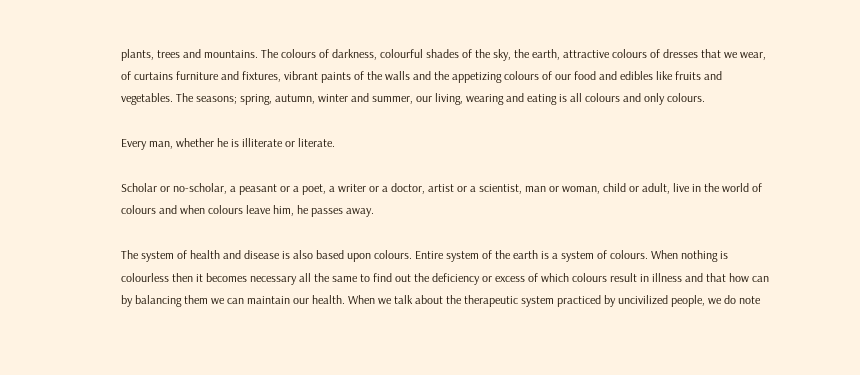plants, trees and mountains. The colours of darkness, colourful shades of the sky, the earth, attractive colours of dresses that we wear, of curtains furniture and fixtures, vibrant paints of the walls and the appetizing colours of our food and edibles like fruits and vegetables. The seasons; spring, autumn, winter and summer, our living, wearing and eating is all colours and only colours.

Every man, whether he is illiterate or literate.

Scholar or no-scholar, a peasant or a poet, a writer or a doctor, artist or a scientist, man or woman, child or adult, live in the world of colours and when colours leave him, he passes away.

The system of health and disease is also based upon colours. Entire system of the earth is a system of colours. When nothing is colourless then it becomes necessary all the same to find out the deficiency or excess of which colours result in illness and that how can by balancing them we can maintain our health. When we talk about the therapeutic system practiced by uncivilized people, we do note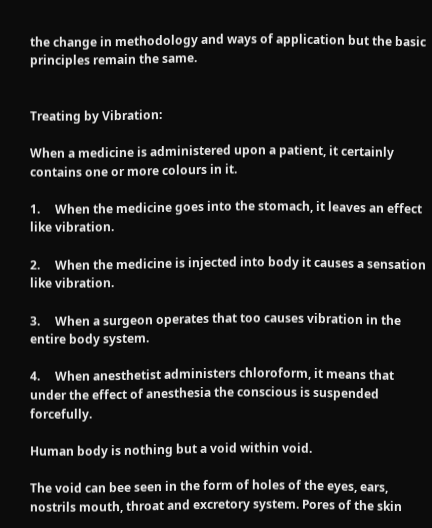the change in methodology and ways of application but the basic principles remain the same.


Treating by Vibration:

When a medicine is administered upon a patient, it certainly contains one or more colours in it.

1.     When the medicine goes into the stomach, it leaves an effect like vibration.

2.     When the medicine is injected into body it causes a sensation like vibration.

3.     When a surgeon operates that too causes vibration in the entire body system.

4.     When anesthetist administers chloroform, it means that under the effect of anesthesia the conscious is suspended forcefully.

Human body is nothing but a void within void.

The void can bee seen in the form of holes of the eyes, ears, nostrils mouth, throat and excretory system. Pores of the skin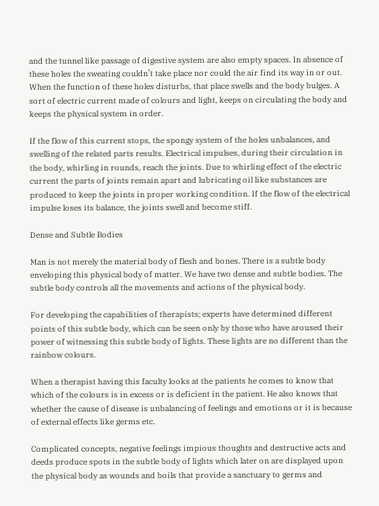and the tunnel like passage of digestive system are also empty spaces. In absence of these holes the sweating couldn’t take place nor could the air find its way in or out. When the function of these holes disturbs, that place swells and the body bulges. A sort of electric current made of colours and light, keeps on circulating the body and keeps the physical system in order.

If the flow of this current stops, the spongy system of the holes unbalances, and swelling of the related parts results. Electrical impulses, during their circulation in the body, whirling in rounds, reach the joints. Due to whirling effect of the electric current the parts of joints remain apart and lubricating oil like substances are produced to keep the joints in proper working condition. If the flow of the electrical impulse loses its balance, the joints swell and become stiff.

Dense and Subtle Bodies

Man is not merely the material body of flesh and bones. There is a subtle body enveloping this physical body of matter. We have two dense and subtle bodies. The subtle body controls all the movements and actions of the physical body.

For developing the capabilities of therapists; experts have determined different points of this subtle body, which can be seen only by those who have aroused their power of witnessing this subtle body of lights. These lights are no different than the rainbow colours.

When a therapist having this faculty looks at the patients he comes to know that which of the colours is in excess or is deficient in the patient. He also knows that whether the cause of disease is unbalancing of feelings and emotions or it is because of external effects like germs etc.

Complicated concepts, negative feelings impious thoughts and destructive acts and deeds produce spots in the subtle body of lights which later on are displayed upon the physical body as wounds and boils that provide a sanctuary to germs and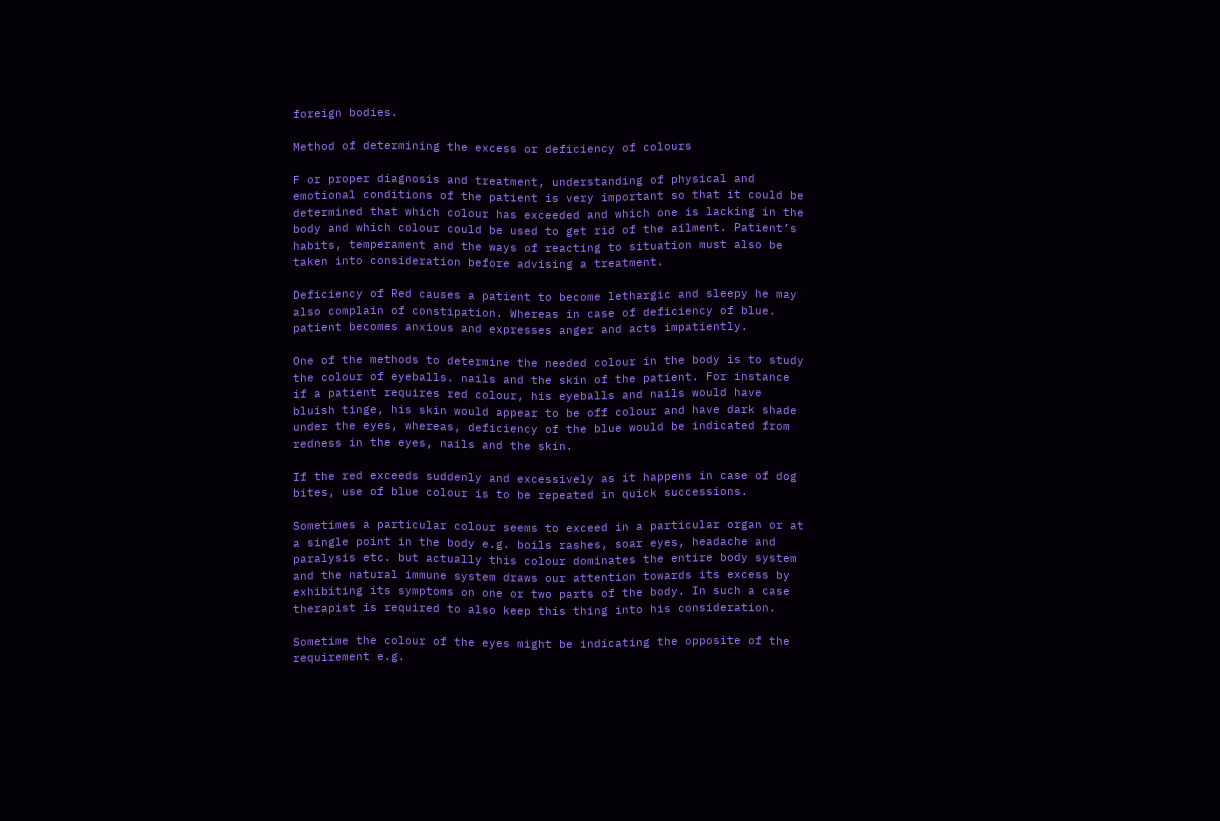foreign bodies.

Method of determining the excess or deficiency of colours

F or proper diagnosis and treatment, understanding of physical and emotional conditions of the patient is very important so that it could be determined that which colour has exceeded and which one is lacking in the body and which colour could be used to get rid of the ailment. Patient’s habits, temperament and the ways of reacting to situation must also be taken into consideration before advising a treatment.

Deficiency of Red causes a patient to become lethargic and sleepy he may also complain of constipation. Whereas in case of deficiency of blue. patient becomes anxious and expresses anger and acts impatiently.

One of the methods to determine the needed colour in the body is to study the colour of eyeballs. nails and the skin of the patient. For instance if a patient requires red colour, his eyeballs and nails would have bluish tinge, his skin would appear to be off colour and have dark shade under the eyes, whereas, deficiency of the blue would be indicated from redness in the eyes, nails and the skin.

If the red exceeds suddenly and excessively as it happens in case of dog bites, use of blue colour is to be repeated in quick successions.

Sometimes a particular colour seems to exceed in a particular organ or at a single point in the body e.g. boils rashes, soar eyes, headache and paralysis etc. but actually this colour dominates the entire body system and the natural immune system draws our attention towards its excess by exhibiting its symptoms on one or two parts of the body. In such a case therapist is required to also keep this thing into his consideration.

Sometime the colour of the eyes might be indicating the opposite of the requirement e.g.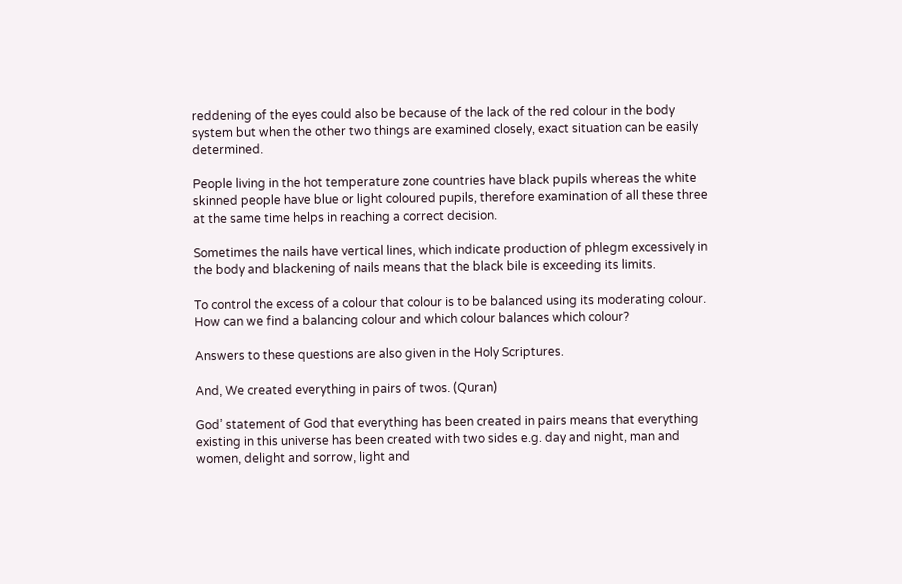reddening of the eyes could also be because of the lack of the red colour in the body system but when the other two things are examined closely, exact situation can be easily determined.

People living in the hot temperature zone countries have black pupils whereas the white skinned people have blue or light coloured pupils, therefore examination of all these three at the same time helps in reaching a correct decision.

Sometimes the nails have vertical lines, which indicate production of phlegm excessively in the body and blackening of nails means that the black bile is exceeding its limits.

To control the excess of a colour that colour is to be balanced using its moderating colour. How can we find a balancing colour and which colour balances which colour?

Answers to these questions are also given in the Holy Scriptures.

And, We created everything in pairs of twos. (Quran)

God’ statement of God that everything has been created in pairs means that everything existing in this universe has been created with two sides e.g. day and night, man and women, delight and sorrow, light and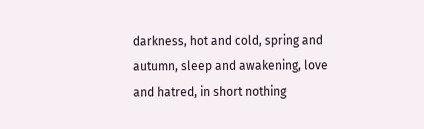darkness, hot and cold, spring and autumn, sleep and awakening, love and hatred, in short nothing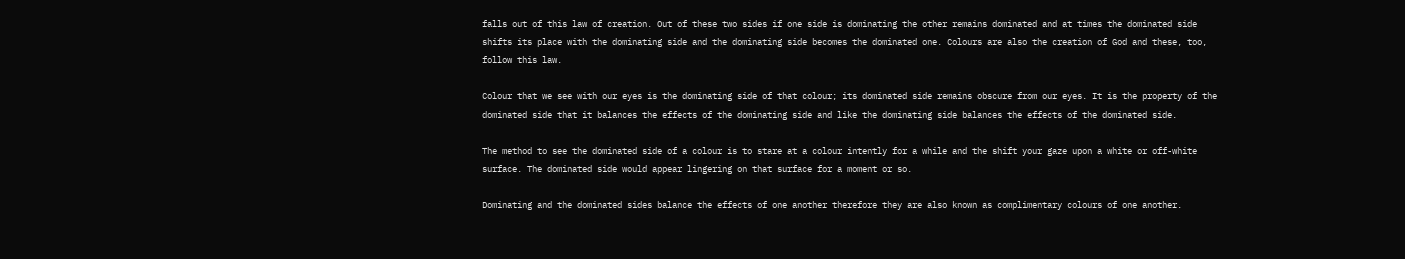falls out of this law of creation. Out of these two sides if one side is dominating the other remains dominated and at times the dominated side shifts its place with the dominating side and the dominating side becomes the dominated one. Colours are also the creation of God and these, too, follow this law.

Colour that we see with our eyes is the dominating side of that colour; its dominated side remains obscure from our eyes. It is the property of the dominated side that it balances the effects of the dominating side and like the dominating side balances the effects of the dominated side.

The method to see the dominated side of a colour is to stare at a colour intently for a while and the shift your gaze upon a white or off-white surface. The dominated side would appear lingering on that surface for a moment or so.

Dominating and the dominated sides balance the effects of one another therefore they are also known as complimentary colours of one another.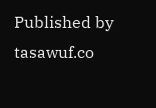Published by tasawuf.co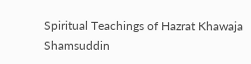Spiritual Teachings of Hazrat Khawaja Shamsuddin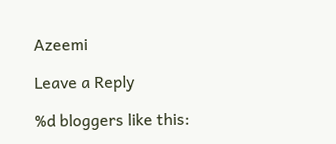Azeemi

Leave a Reply

%d bloggers like this: